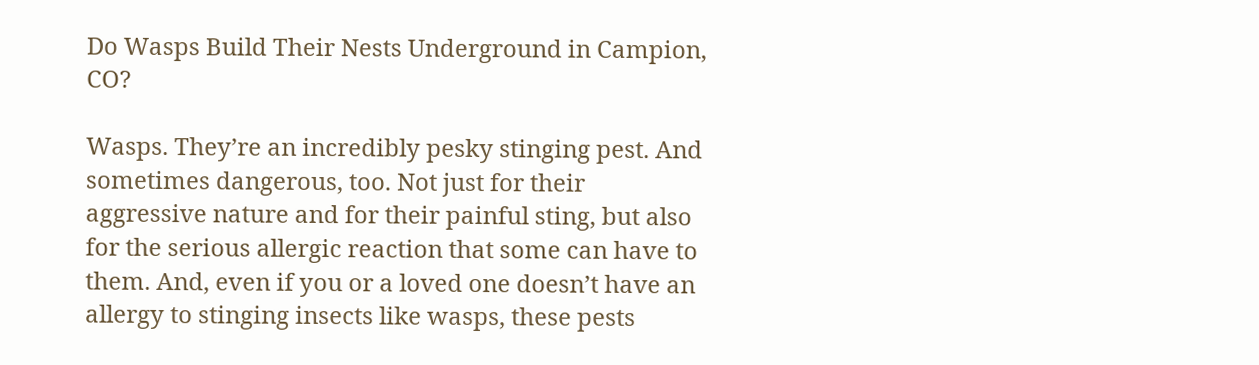Do Wasps Build Their Nests Underground in Campion, CO?

Wasps. They’re an incredibly pesky stinging pest. And sometimes dangerous, too. Not just for their aggressive nature and for their painful sting, but also for the serious allergic reaction that some can have to them. And, even if you or a loved one doesn’t have an allergy to stinging insects like wasps, these pests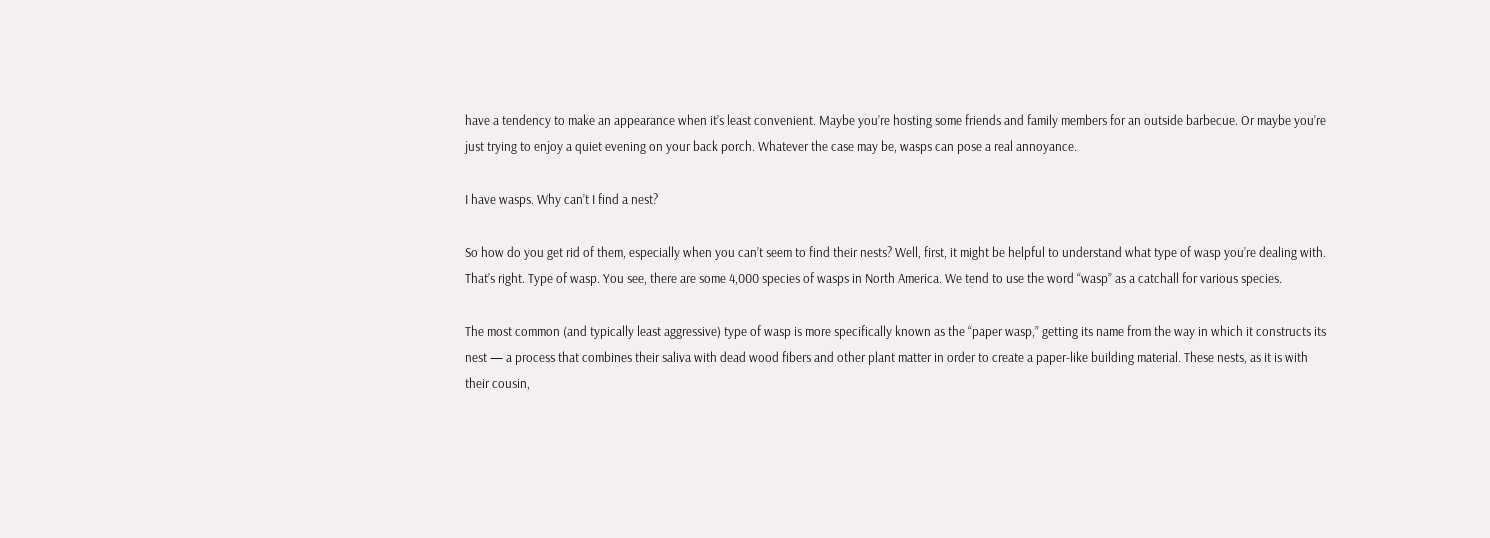have a tendency to make an appearance when it’s least convenient. Maybe you’re hosting some friends and family members for an outside barbecue. Or maybe you’re just trying to enjoy a quiet evening on your back porch. Whatever the case may be, wasps can pose a real annoyance.

I have wasps. Why can’t I find a nest?

So how do you get rid of them, especially when you can’t seem to find their nests? Well, first, it might be helpful to understand what type of wasp you’re dealing with. That’s right. Type of wasp. You see, there are some 4,000 species of wasps in North America. We tend to use the word “wasp” as a catchall for various species.

The most common (and typically least aggressive) type of wasp is more specifically known as the “paper wasp,” getting its name from the way in which it constructs its nest — a process that combines their saliva with dead wood fibers and other plant matter in order to create a paper-like building material. These nests, as it is with their cousin,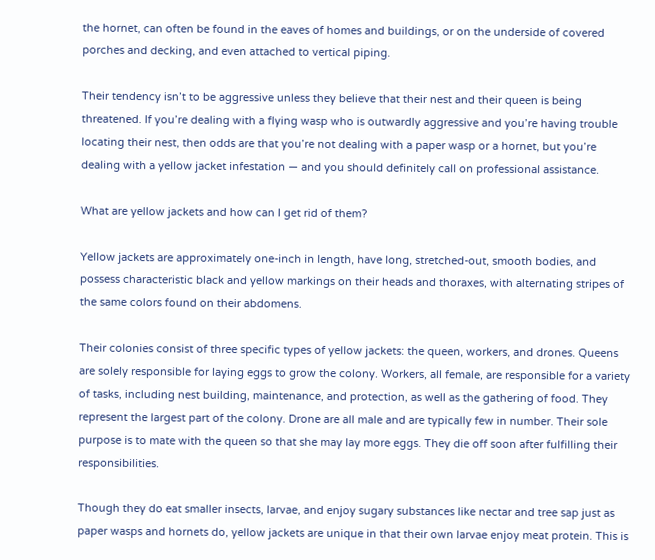the hornet, can often be found in the eaves of homes and buildings, or on the underside of covered porches and decking, and even attached to vertical piping.

Their tendency isn’t to be aggressive unless they believe that their nest and their queen is being threatened. If you’re dealing with a flying wasp who is outwardly aggressive and you’re having trouble locating their nest, then odds are that you’re not dealing with a paper wasp or a hornet, but you’re dealing with a yellow jacket infestation — and you should definitely call on professional assistance.

What are yellow jackets and how can I get rid of them?

Yellow jackets are approximately one-inch in length, have long, stretched-out, smooth bodies, and possess characteristic black and yellow markings on their heads and thoraxes, with alternating stripes of the same colors found on their abdomens.

Their colonies consist of three specific types of yellow jackets: the queen, workers, and drones. Queens are solely responsible for laying eggs to grow the colony. Workers, all female, are responsible for a variety of tasks, including nest building, maintenance, and protection, as well as the gathering of food. They represent the largest part of the colony. Drone are all male and are typically few in number. Their sole purpose is to mate with the queen so that she may lay more eggs. They die off soon after fulfilling their responsibilities.

Though they do eat smaller insects, larvae, and enjoy sugary substances like nectar and tree sap just as paper wasps and hornets do, yellow jackets are unique in that their own larvae enjoy meat protein. This is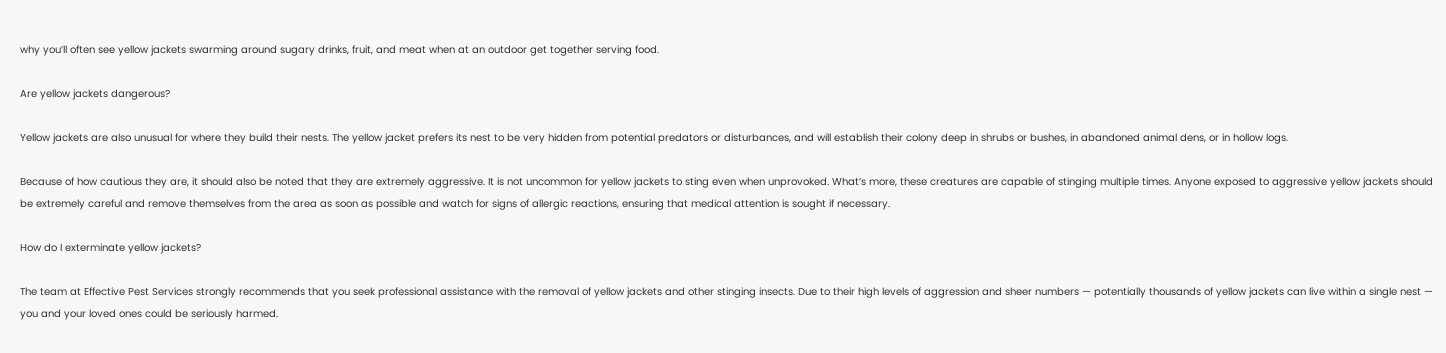why you’ll often see yellow jackets swarming around sugary drinks, fruit, and meat when at an outdoor get together serving food.

Are yellow jackets dangerous?

Yellow jackets are also unusual for where they build their nests. The yellow jacket prefers its nest to be very hidden from potential predators or disturbances, and will establish their colony deep in shrubs or bushes, in abandoned animal dens, or in hollow logs.

Because of how cautious they are, it should also be noted that they are extremely aggressive. It is not uncommon for yellow jackets to sting even when unprovoked. What’s more, these creatures are capable of stinging multiple times. Anyone exposed to aggressive yellow jackets should be extremely careful and remove themselves from the area as soon as possible and watch for signs of allergic reactions, ensuring that medical attention is sought if necessary.

How do I exterminate yellow jackets?

The team at Effective Pest Services strongly recommends that you seek professional assistance with the removal of yellow jackets and other stinging insects. Due to their high levels of aggression and sheer numbers — potentially thousands of yellow jackets can live within a single nest — you and your loved ones could be seriously harmed.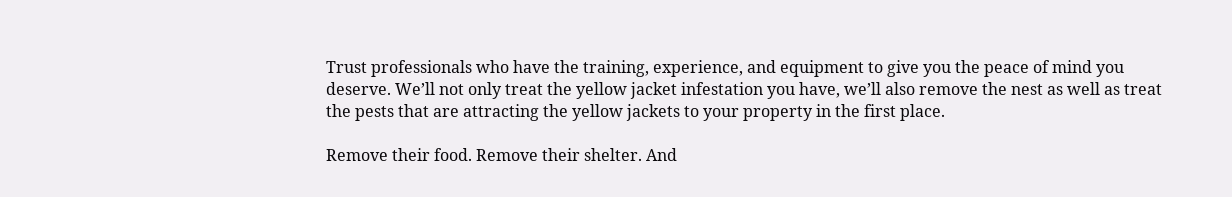Trust professionals who have the training, experience, and equipment to give you the peace of mind you deserve. We’ll not only treat the yellow jacket infestation you have, we’ll also remove the nest as well as treat the pests that are attracting the yellow jackets to your property in the first place.

Remove their food. Remove their shelter. And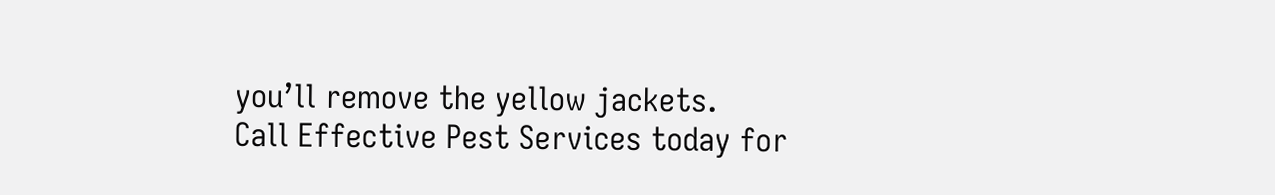you’ll remove the yellow jackets.
Call Effective Pest Services today for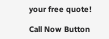your free quote!

Call Now Button